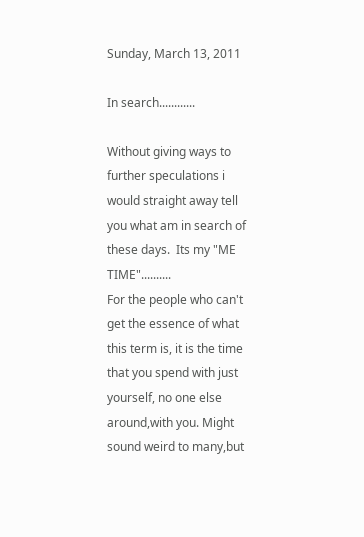Sunday, March 13, 2011

In search............

Without giving ways to further speculations i would straight away tell you what am in search of these days.  Its my "ME TIME"..........
For the people who can't get the essence of what this term is, it is the time that you spend with just yourself, no one else around,with you. Might sound weird to many,but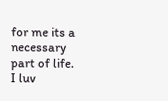for me its a necessary part of life. I luv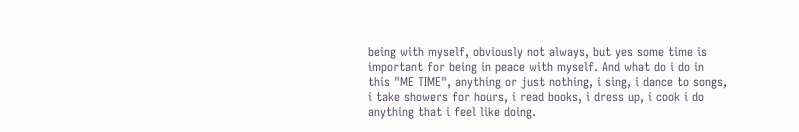being with myself, obviously not always, but yes some time is important for being in peace with myself. And what do i do in this "ME TIME", anything or just nothing, i sing, i dance to songs, i take showers for hours, i read books, i dress up, i cook i do anything that i feel like doing.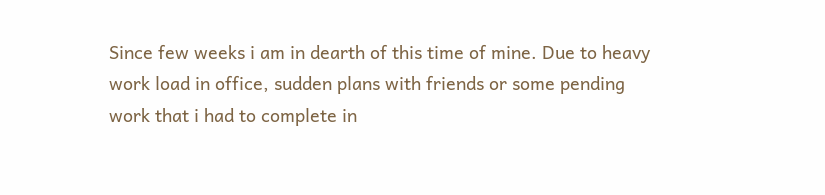Since few weeks i am in dearth of this time of mine. Due to heavy work load in office, sudden plans with friends or some pending work that i had to complete in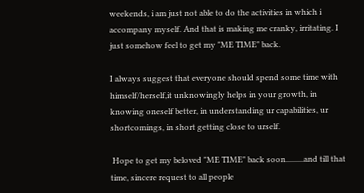weekends, i am just not able to do the activities in which i accompany myself. And that is making me cranky, irritating. I just somehow feel to get my "ME TIME" back.

I always suggest that everyone should spend some time with himself/herself,it unknowingly helps in your growth, in knowing oneself better, in understanding ur capabilities, ur shortcomings, in short getting close to urself.

 Hope to get my beloved "ME TIME" back soon.........and till that time, sincere request to all people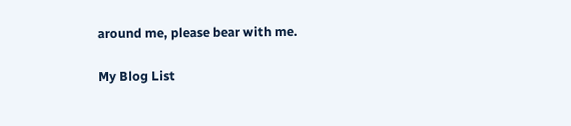around me, please bear with me.

My Blog List